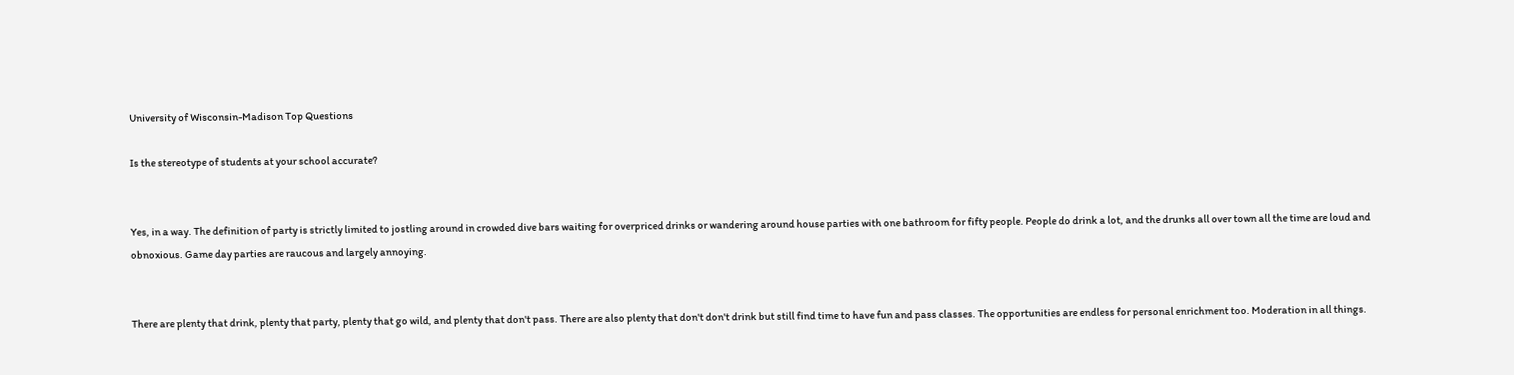University of Wisconsin-Madison Top Questions

Is the stereotype of students at your school accurate?


Yes, in a way. The definition of party is strictly limited to jostling around in crowded dive bars waiting for overpriced drinks or wandering around house parties with one bathroom for fifty people. People do drink a lot, and the drunks all over town all the time are loud and obnoxious. Game day parties are raucous and largely annoying.


There are plenty that drink, plenty that party, plenty that go wild, and plenty that don't pass. There are also plenty that don't don't drink but still find time to have fun and pass classes. The opportunities are endless for personal enrichment too. Moderation in all things.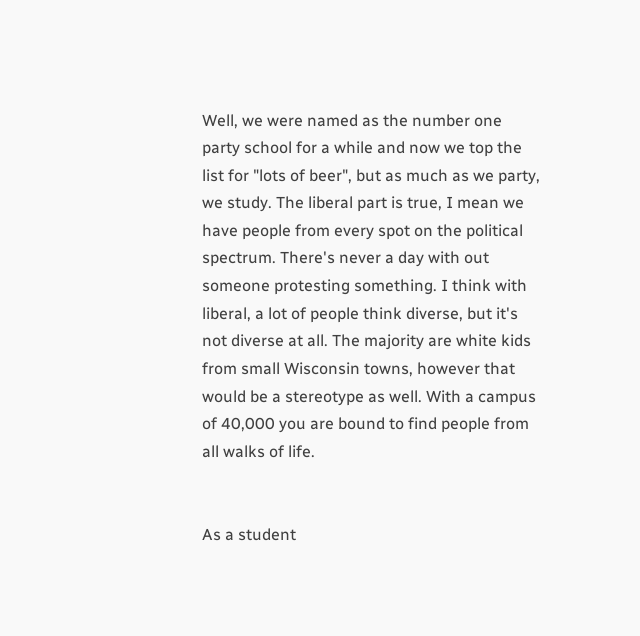Well, we were named as the number one party school for a while and now we top the list for "lots of beer", but as much as we party, we study. The liberal part is true, I mean we have people from every spot on the political spectrum. There's never a day with out someone protesting something. I think with liberal, a lot of people think diverse, but it's not diverse at all. The majority are white kids from small Wisconsin towns, however that would be a stereotype as well. With a campus of 40,000 you are bound to find people from all walks of life.


As a student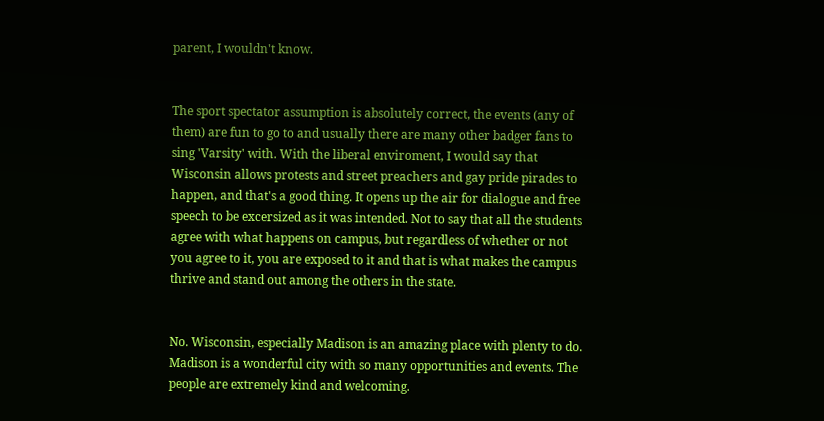parent, I wouldn't know.


The sport spectator assumption is absolutely correct, the events (any of them) are fun to go to and usually there are many other badger fans to sing 'Varsity' with. With the liberal enviroment, I would say that Wisconsin allows protests and street preachers and gay pride pirades to happen, and that's a good thing. It opens up the air for dialogue and free speech to be excersized as it was intended. Not to say that all the students agree with what happens on campus, but regardless of whether or not you agree to it, you are exposed to it and that is what makes the campus thrive and stand out among the others in the state.


No. Wisconsin, especially Madison is an amazing place with plenty to do. Madison is a wonderful city with so many opportunities and events. The people are extremely kind and welcoming.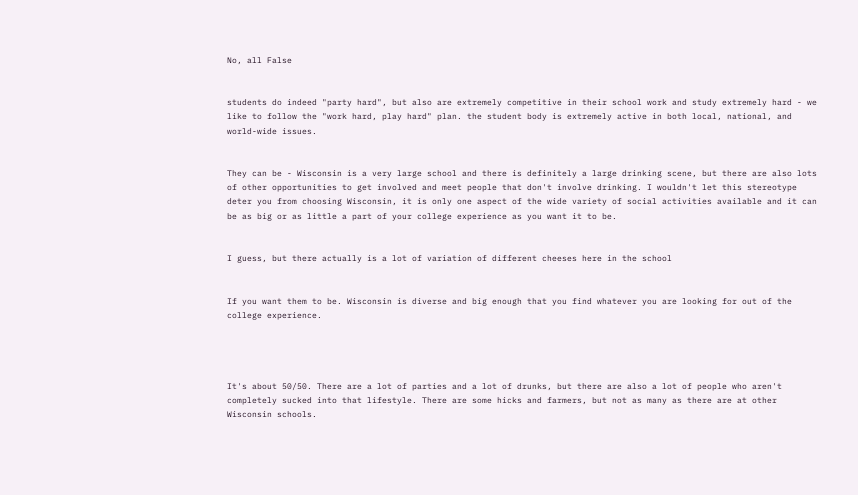No, all False


students do indeed "party hard", but also are extremely competitive in their school work and study extremely hard - we like to follow the "work hard, play hard" plan. the student body is extremely active in both local, national, and world-wide issues.


They can be - Wisconsin is a very large school and there is definitely a large drinking scene, but there are also lots of other opportunities to get involved and meet people that don't involve drinking. I wouldn't let this stereotype deter you from choosing Wisconsin, it is only one aspect of the wide variety of social activities available and it can be as big or as little a part of your college experience as you want it to be.


I guess, but there actually is a lot of variation of different cheeses here in the school


If you want them to be. Wisconsin is diverse and big enough that you find whatever you are looking for out of the college experience.




It's about 50/50. There are a lot of parties and a lot of drunks, but there are also a lot of people who aren't completely sucked into that lifestyle. There are some hicks and farmers, but not as many as there are at other Wisconsin schools.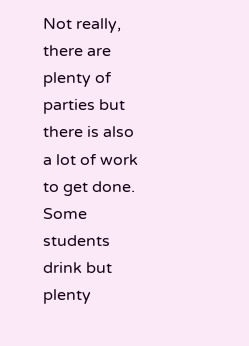Not really, there are plenty of parties but there is also a lot of work to get done. Some students drink but plenty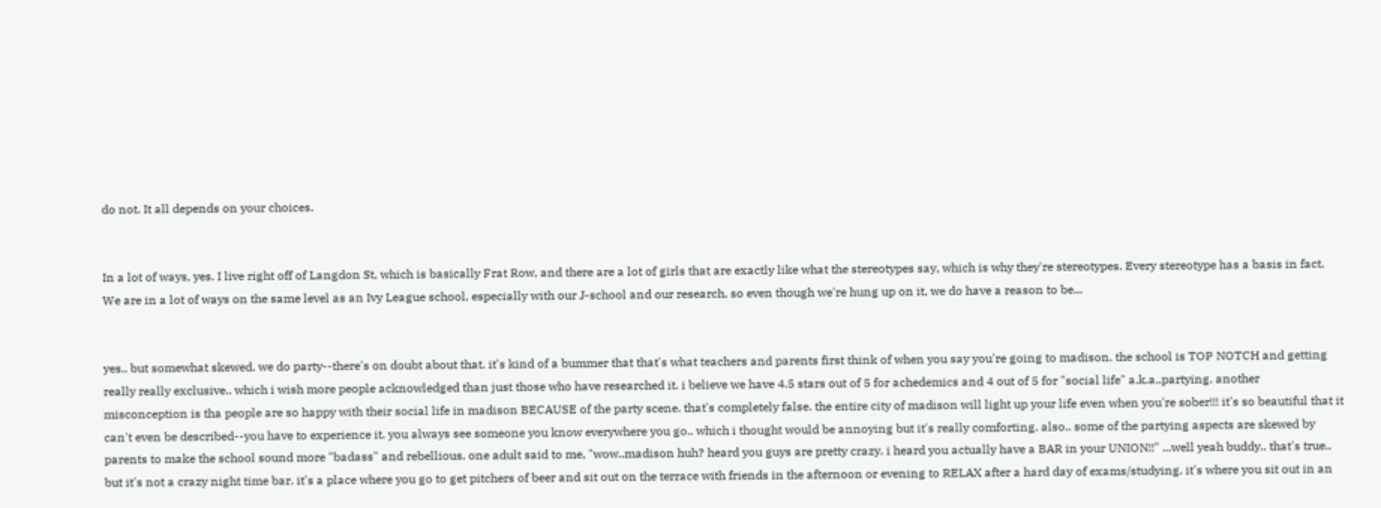do not. It all depends on your choices.


In a lot of ways, yes. I live right off of Langdon St, which is basically Frat Row, and there are a lot of girls that are exactly like what the stereotypes say, which is why they're stereotypes. Every stereotype has a basis in fact. We are in a lot of ways on the same level as an Ivy League school, especially with our J-school and our research, so even though we're hung up on it, we do have a reason to be...


yes.. but somewhat skewed. we do party--there's on doubt about that. it's kind of a bummer that that's what teachers and parents first think of when you say you're going to madison. the school is TOP NOTCH and getting really really exclusive.. which i wish more people acknowledged than just those who have researched it. i believe we have 4.5 stars out of 5 for achedemics and 4 out of 5 for "social life" a.k.a..partying. another misconception is tha people are so happy with their social life in madison BECAUSE of the party scene. that's completely false. the entire city of madison will light up your life even when you're sober!!! it's so beautiful that it can't even be described--you have to experience it. you always see someone you know everywhere you go.. which i thought would be annoying but it's really comforting. also.. some of the partying aspects are skewed by parents to make the school sound more "badass" and rebellious. one adult said to me, "wow..madison huh? heard you guys are pretty crazy. i heard you actually have a BAR in your UNION!!" ...well yeah buddy.. that's true.. but it's not a crazy night time bar. it's a place where you go to get pitchers of beer and sit out on the terrace with friends in the afternoon or evening to RELAX after a hard day of exams/studying. it's where you sit out in an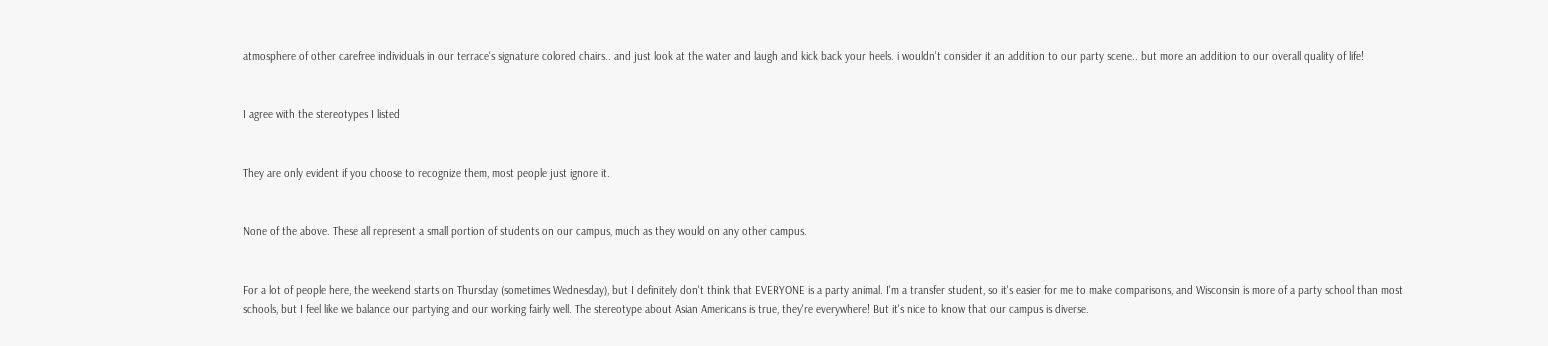atmosphere of other carefree individuals in our terrace's signature colored chairs.. and just look at the water and laugh and kick back your heels. i wouldn't consider it an addition to our party scene.. but more an addition to our overall quality of life!


I agree with the stereotypes I listed


They are only evident if you choose to recognize them, most people just ignore it.


None of the above. These all represent a small portion of students on our campus, much as they would on any other campus.


For a lot of people here, the weekend starts on Thursday (sometimes Wednesday), but I definitely don't think that EVERYONE is a party animal. I'm a transfer student, so it's easier for me to make comparisons, and Wisconsin is more of a party school than most schools, but I feel like we balance our partying and our working fairly well. The stereotype about Asian Americans is true, they're everywhere! But it's nice to know that our campus is diverse.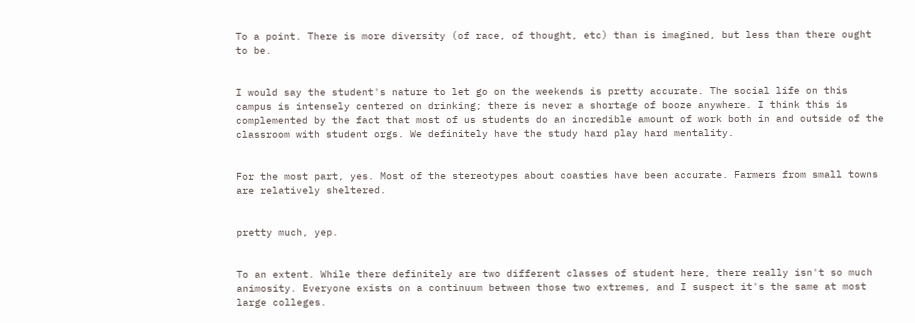To a point. There is more diversity (of race, of thought, etc) than is imagined, but less than there ought to be.


I would say the student's nature to let go on the weekends is pretty accurate. The social life on this campus is intensely centered on drinking; there is never a shortage of booze anywhere. I think this is complemented by the fact that most of us students do an incredible amount of work both in and outside of the classroom with student orgs. We definitely have the study hard play hard mentality.


For the most part, yes. Most of the stereotypes about coasties have been accurate. Farmers from small towns are relatively sheltered.


pretty much, yep.


To an extent. While there definitely are two different classes of student here, there really isn't so much animosity. Everyone exists on a continuum between those two extremes, and I suspect it's the same at most large colleges.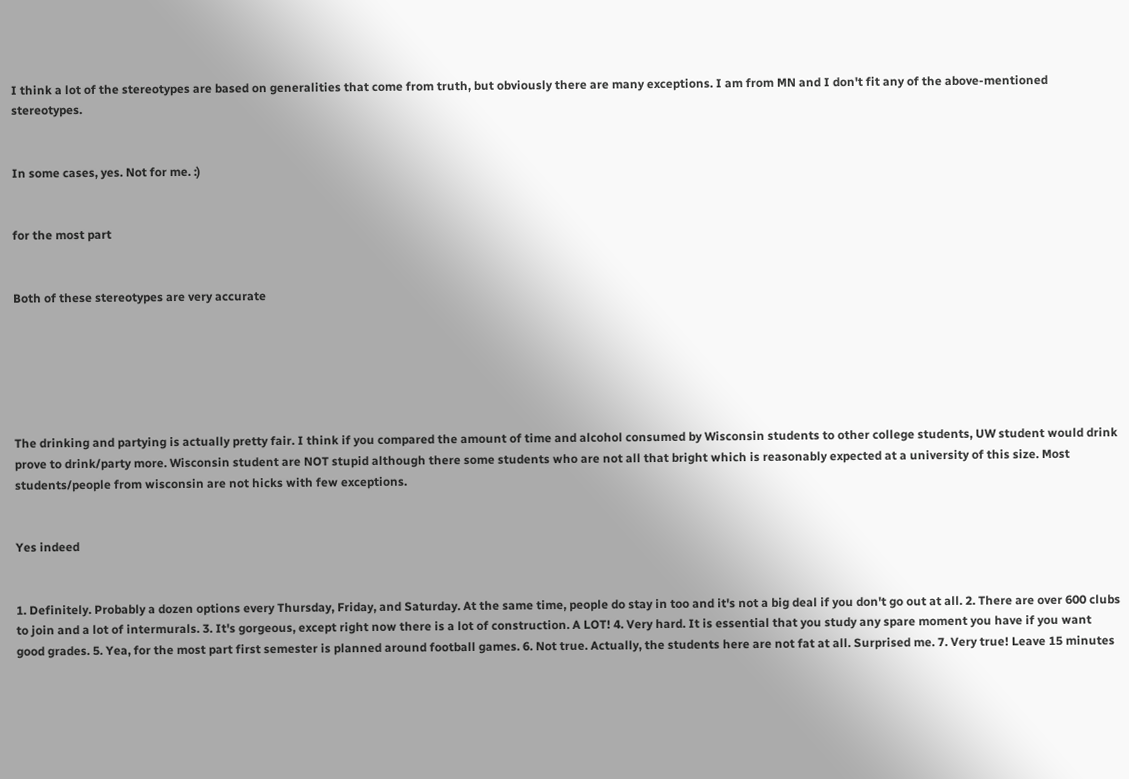I think a lot of the stereotypes are based on generalities that come from truth, but obviously there are many exceptions. I am from MN and I don't fit any of the above-mentioned stereotypes.


In some cases, yes. Not for me. :)


for the most part


Both of these stereotypes are very accurate






The drinking and partying is actually pretty fair. I think if you compared the amount of time and alcohol consumed by Wisconsin students to other college students, UW student would drink prove to drink/party more. Wisconsin student are NOT stupid although there some students who are not all that bright which is reasonably expected at a university of this size. Most students/people from wisconsin are not hicks with few exceptions.


Yes indeed


1. Definitely. Probably a dozen options every Thursday, Friday, and Saturday. At the same time, people do stay in too and it's not a big deal if you don't go out at all. 2. There are over 600 clubs to join and a lot of intermurals. 3. It's gorgeous, except right now there is a lot of construction. A LOT! 4. Very hard. It is essential that you study any spare moment you have if you want good grades. 5. Yea, for the most part first semester is planned around football games. 6. Not true. Actually, the students here are not fat at all. Surprised me. 7. Very true! Leave 15 minutes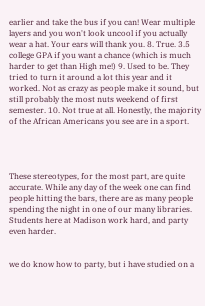earlier and take the bus if you can! Wear multiple layers and you won't look uncool if you actually wear a hat. Your ears will thank you. 8. True. 3.5 college GPA if you want a chance (which is much harder to get than High me!) 9. Used to be. They tried to turn it around a lot this year and it worked. Not as crazy as people make it sound, but still probably the most nuts weekend of first semester. 10. Not true at all. Honestly, the majority of the African Americans you see are in a sport.




These stereotypes, for the most part, are quite accurate. While any day of the week one can find people hitting the bars, there are as many people spending the night in one of our many libraries. Students here at Madison work hard, and party even harder.


we do know how to party, but i have studied on a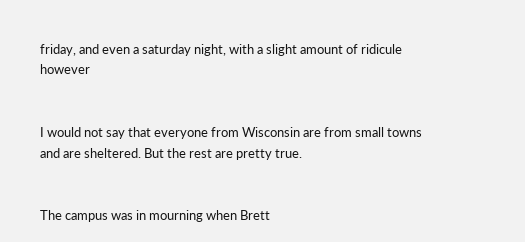friday, and even a saturday night, with a slight amount of ridicule however


I would not say that everyone from Wisconsin are from small towns and are sheltered. But the rest are pretty true.


The campus was in mourning when Brett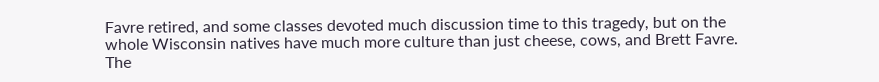Favre retired, and some classes devoted much discussion time to this tragedy, but on the whole Wisconsin natives have much more culture than just cheese, cows, and Brett Favre. The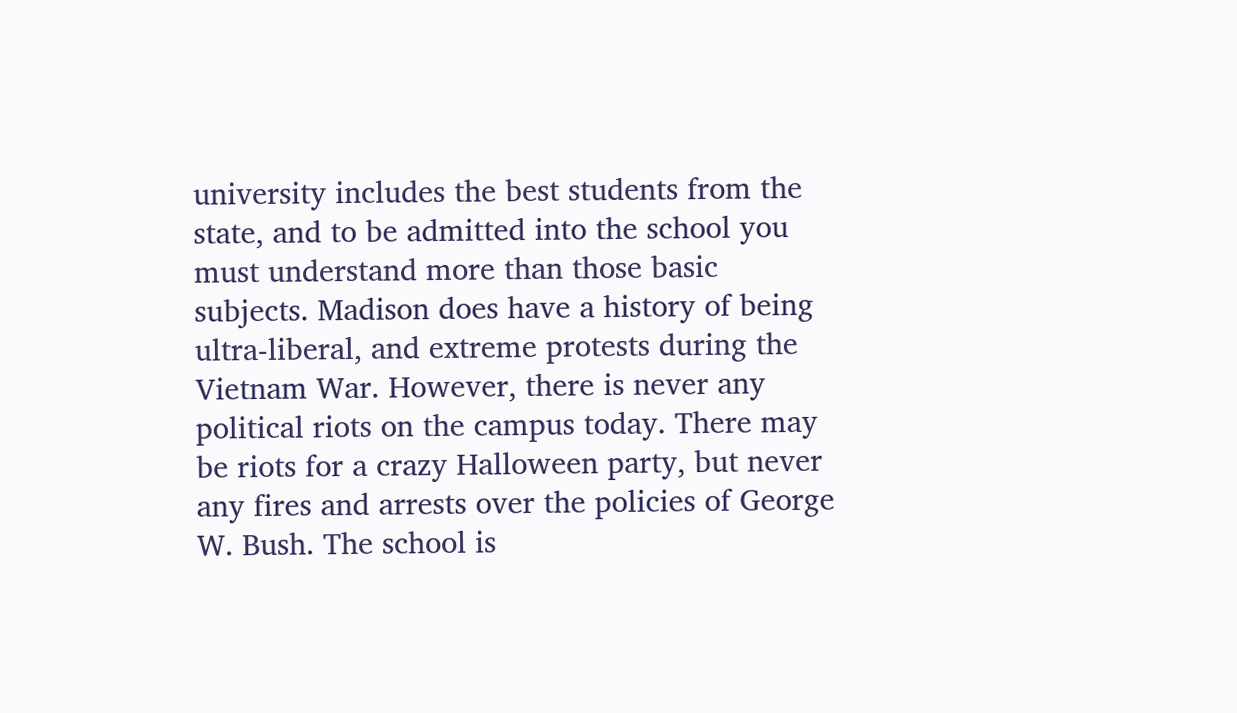university includes the best students from the state, and to be admitted into the school you must understand more than those basic subjects. Madison does have a history of being ultra-liberal, and extreme protests during the Vietnam War. However, there is never any political riots on the campus today. There may be riots for a crazy Halloween party, but never any fires and arrests over the policies of George W. Bush. The school is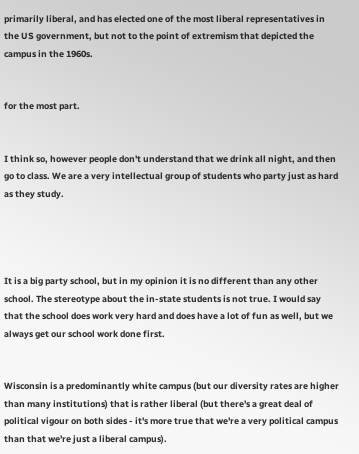primarily liberal, and has elected one of the most liberal representatives in the US government, but not to the point of extremism that depicted the campus in the 1960s.


for the most part.


I think so, however people don't understand that we drink all night, and then go to class. We are a very intellectual group of students who party just as hard as they study.




It is a big party school, but in my opinion it is no different than any other school. The stereotype about the in-state students is not true. I would say that the school does work very hard and does have a lot of fun as well, but we always get our school work done first.


Wisconsin is a predominantly white campus (but our diversity rates are higher than many institutions) that is rather liberal (but there's a great deal of political vigour on both sides - it's more true that we're a very political campus than that we're just a liberal campus).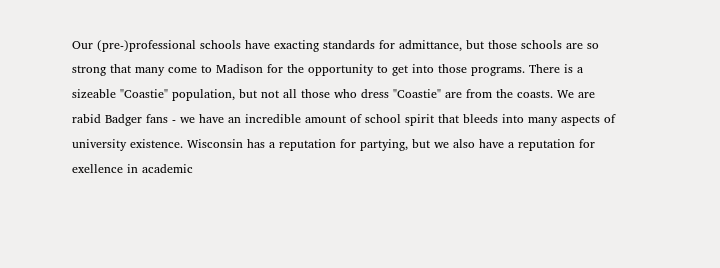Our (pre-)professional schools have exacting standards for admittance, but those schools are so strong that many come to Madison for the opportunity to get into those programs. There is a sizeable "Coastie" population, but not all those who dress "Coastie" are from the coasts. We are rabid Badger fans - we have an incredible amount of school spirit that bleeds into many aspects of university existence. Wisconsin has a reputation for partying, but we also have a reputation for exellence in academic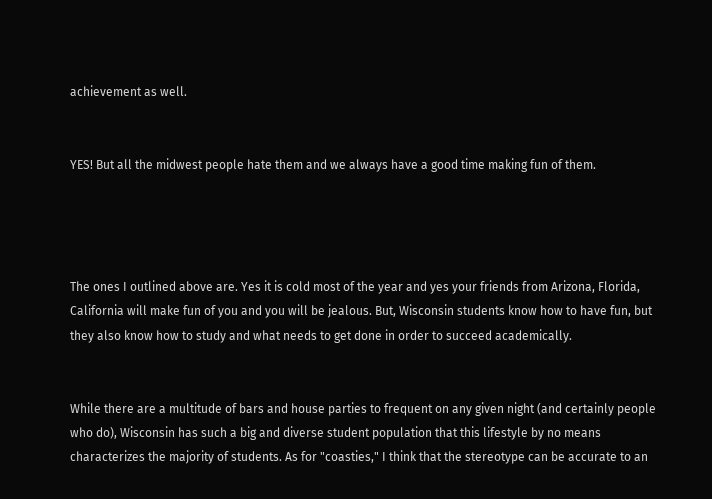achievement as well.


YES! But all the midwest people hate them and we always have a good time making fun of them.




The ones I outlined above are. Yes it is cold most of the year and yes your friends from Arizona, Florida, California will make fun of you and you will be jealous. But, Wisconsin students know how to have fun, but they also know how to study and what needs to get done in order to succeed academically.


While there are a multitude of bars and house parties to frequent on any given night (and certainly people who do), Wisconsin has such a big and diverse student population that this lifestyle by no means characterizes the majority of students. As for "coasties," I think that the stereotype can be accurate to an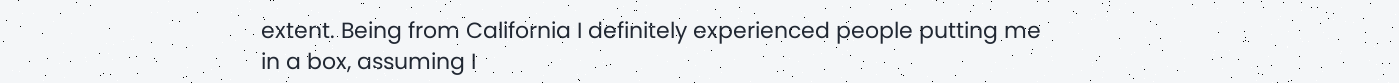extent. Being from California I definitely experienced people putting me in a box, assuming I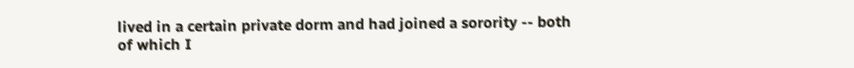lived in a certain private dorm and had joined a sorority -- both of which I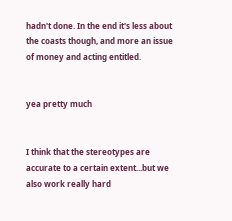hadn't done. In the end it's less about the coasts though, and more an issue of money and acting entitled.


yea pretty much


I think that the stereotypes are accurate to a certain extent...but we also work really hard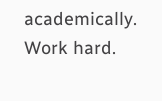academically. Work hard.